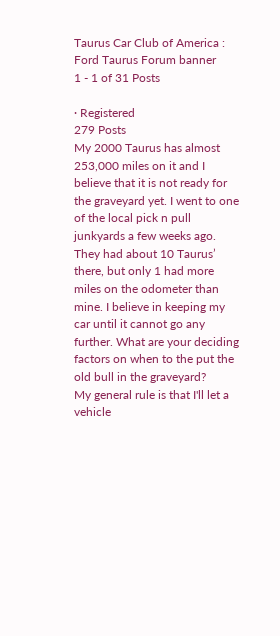Taurus Car Club of America : Ford Taurus Forum banner
1 - 1 of 31 Posts

· Registered
279 Posts
My 2000 Taurus has almost 253,000 miles on it and I believe that it is not ready for the graveyard yet. I went to one of the local pick n pull junkyards a few weeks ago. They had about 10 Taurus’ there, but only 1 had more miles on the odometer than mine. I believe in keeping my car until it cannot go any further. What are your deciding factors on when to the put the old bull in the graveyard?
My general rule is that I'll let a vehicle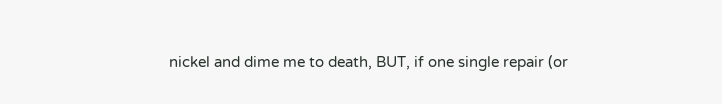nickel and dime me to death, BUT, if one single repair (or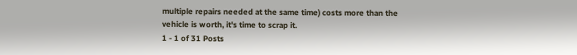multiple repairs needed at the same time) costs more than the vehicle is worth, it's time to scrap it.
1 - 1 of 31 Posts